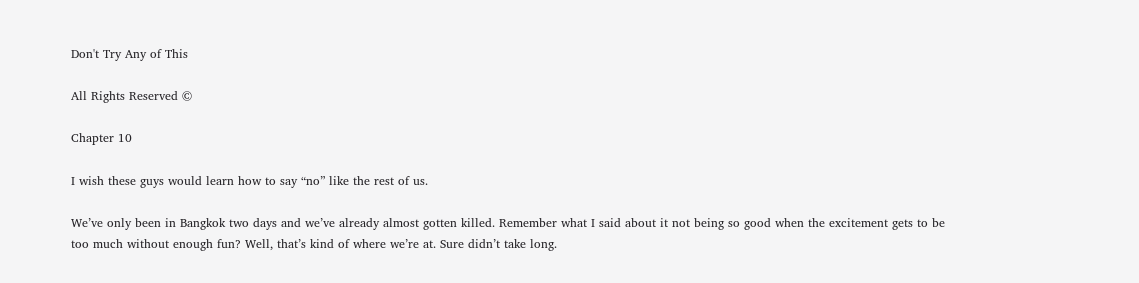Don't Try Any of This

All Rights Reserved ©

Chapter 10

I wish these guys would learn how to say “no” like the rest of us.

We’ve only been in Bangkok two days and we’ve already almost gotten killed. Remember what I said about it not being so good when the excitement gets to be too much without enough fun? Well, that’s kind of where we’re at. Sure didn’t take long.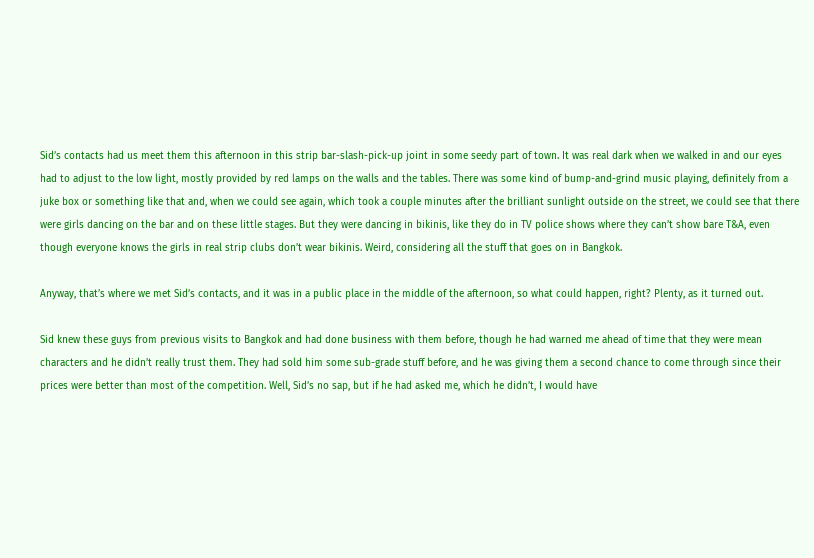Sid’s contacts had us meet them this afternoon in this strip bar-slash-pick-up joint in some seedy part of town. It was real dark when we walked in and our eyes had to adjust to the low light, mostly provided by red lamps on the walls and the tables. There was some kind of bump-and-grind music playing, definitely from a juke box or something like that and, when we could see again, which took a couple minutes after the brilliant sunlight outside on the street, we could see that there were girls dancing on the bar and on these little stages. But they were dancing in bikinis, like they do in TV police shows where they can’t show bare T&A, even though everyone knows the girls in real strip clubs don’t wear bikinis. Weird, considering all the stuff that goes on in Bangkok.

Anyway, that’s where we met Sid’s contacts, and it was in a public place in the middle of the afternoon, so what could happen, right? Plenty, as it turned out.

Sid knew these guys from previous visits to Bangkok and had done business with them before, though he had warned me ahead of time that they were mean characters and he didn’t really trust them. They had sold him some sub-grade stuff before, and he was giving them a second chance to come through since their prices were better than most of the competition. Well, Sid’s no sap, but if he had asked me, which he didn’t, I would have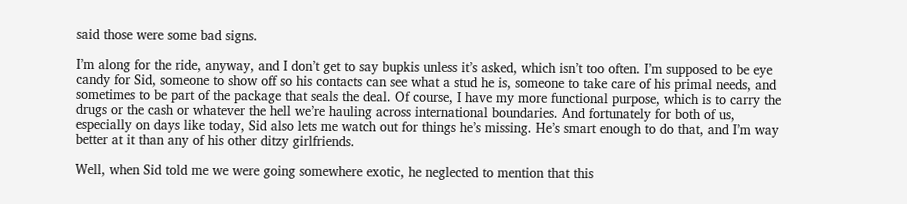said those were some bad signs.

I’m along for the ride, anyway, and I don’t get to say bupkis unless it’s asked, which isn’t too often. I’m supposed to be eye candy for Sid, someone to show off so his contacts can see what a stud he is, someone to take care of his primal needs, and sometimes to be part of the package that seals the deal. Of course, I have my more functional purpose, which is to carry the drugs or the cash or whatever the hell we’re hauling across international boundaries. And fortunately for both of us, especially on days like today, Sid also lets me watch out for things he’s missing. He’s smart enough to do that, and I’m way better at it than any of his other ditzy girlfriends.

Well, when Sid told me we were going somewhere exotic, he neglected to mention that this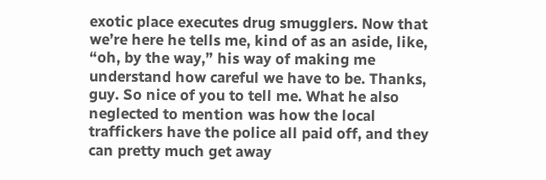exotic place executes drug smugglers. Now that we’re here he tells me, kind of as an aside, like, “oh, by the way,” his way of making me understand how careful we have to be. Thanks, guy. So nice of you to tell me. What he also neglected to mention was how the local traffickers have the police all paid off, and they can pretty much get away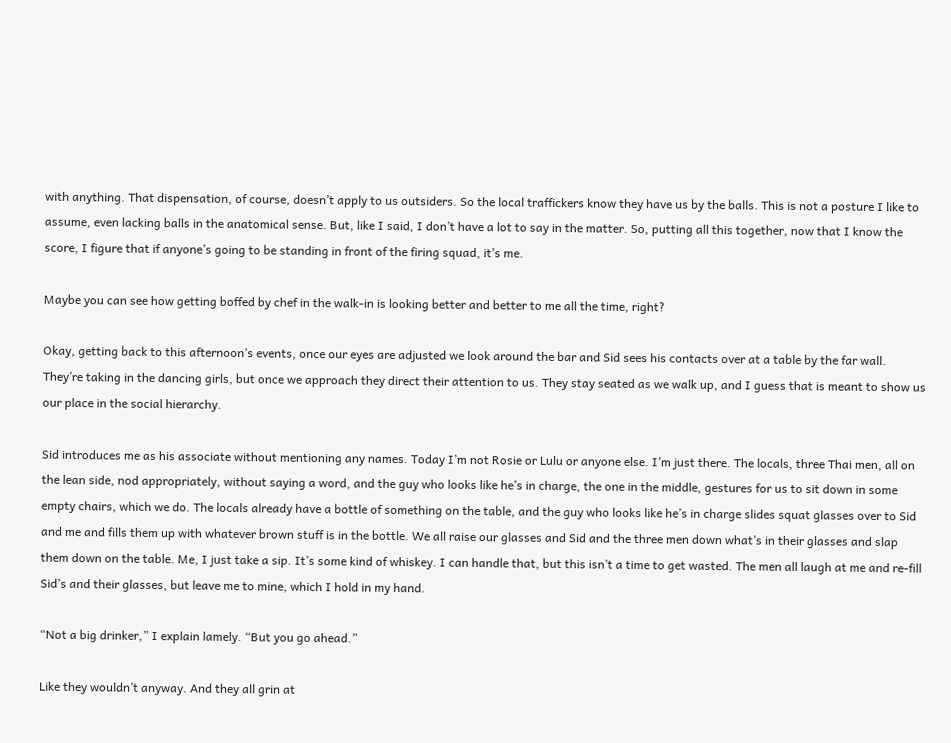with anything. That dispensation, of course, doesn’t apply to us outsiders. So the local traffickers know they have us by the balls. This is not a posture I like to assume, even lacking balls in the anatomical sense. But, like I said, I don’t have a lot to say in the matter. So, putting all this together, now that I know the score, I figure that if anyone’s going to be standing in front of the firing squad, it’s me.

Maybe you can see how getting boffed by chef in the walk-in is looking better and better to me all the time, right?

Okay, getting back to this afternoon’s events, once our eyes are adjusted we look around the bar and Sid sees his contacts over at a table by the far wall. They’re taking in the dancing girls, but once we approach they direct their attention to us. They stay seated as we walk up, and I guess that is meant to show us our place in the social hierarchy.

Sid introduces me as his associate without mentioning any names. Today I’m not Rosie or Lulu or anyone else. I’m just there. The locals, three Thai men, all on the lean side, nod appropriately, without saying a word, and the guy who looks like he’s in charge, the one in the middle, gestures for us to sit down in some empty chairs, which we do. The locals already have a bottle of something on the table, and the guy who looks like he’s in charge slides squat glasses over to Sid and me and fills them up with whatever brown stuff is in the bottle. We all raise our glasses and Sid and the three men down what’s in their glasses and slap them down on the table. Me, I just take a sip. It’s some kind of whiskey. I can handle that, but this isn’t a time to get wasted. The men all laugh at me and re-fill Sid’s and their glasses, but leave me to mine, which I hold in my hand.

“Not a big drinker,” I explain lamely. “But you go ahead.”

Like they wouldn’t anyway. And they all grin at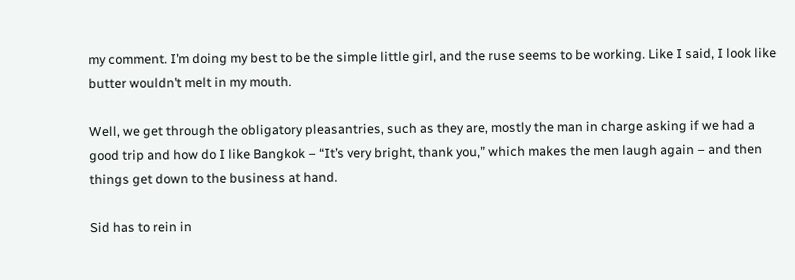my comment. I’m doing my best to be the simple little girl, and the ruse seems to be working. Like I said, I look like butter wouldn’t melt in my mouth.

Well, we get through the obligatory pleasantries, such as they are, mostly the man in charge asking if we had a good trip and how do I like Bangkok – “It’s very bright, thank you,” which makes the men laugh again – and then things get down to the business at hand.

Sid has to rein in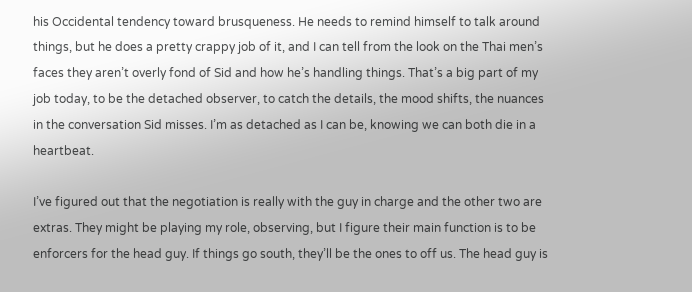his Occidental tendency toward brusqueness. He needs to remind himself to talk around things, but he does a pretty crappy job of it, and I can tell from the look on the Thai men’s faces they aren’t overly fond of Sid and how he’s handling things. That’s a big part of my job today, to be the detached observer, to catch the details, the mood shifts, the nuances in the conversation Sid misses. I’m as detached as I can be, knowing we can both die in a heartbeat.

I’ve figured out that the negotiation is really with the guy in charge and the other two are extras. They might be playing my role, observing, but I figure their main function is to be enforcers for the head guy. If things go south, they’ll be the ones to off us. The head guy is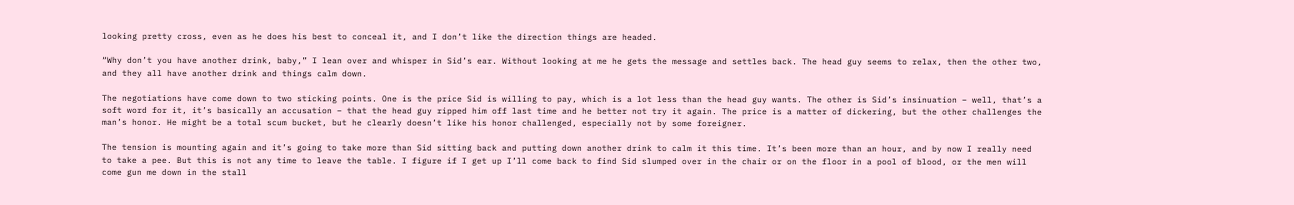looking pretty cross, even as he does his best to conceal it, and I don’t like the direction things are headed.

“Why don’t you have another drink, baby,” I lean over and whisper in Sid’s ear. Without looking at me he gets the message and settles back. The head guy seems to relax, then the other two, and they all have another drink and things calm down.

The negotiations have come down to two sticking points. One is the price Sid is willing to pay, which is a lot less than the head guy wants. The other is Sid’s insinuation – well, that’s a soft word for it, it’s basically an accusation – that the head guy ripped him off last time and he better not try it again. The price is a matter of dickering, but the other challenges the man’s honor. He might be a total scum bucket, but he clearly doesn’t like his honor challenged, especially not by some foreigner.

The tension is mounting again and it’s going to take more than Sid sitting back and putting down another drink to calm it this time. It’s been more than an hour, and by now I really need to take a pee. But this is not any time to leave the table. I figure if I get up I’ll come back to find Sid slumped over in the chair or on the floor in a pool of blood, or the men will come gun me down in the stall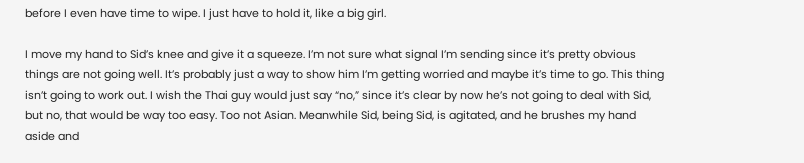before I even have time to wipe. I just have to hold it, like a big girl.

I move my hand to Sid’s knee and give it a squeeze. I’m not sure what signal I’m sending since it’s pretty obvious things are not going well. It’s probably just a way to show him I’m getting worried and maybe it’s time to go. This thing isn’t going to work out. I wish the Thai guy would just say “no,” since it’s clear by now he’s not going to deal with Sid, but no, that would be way too easy. Too not Asian. Meanwhile Sid, being Sid, is agitated, and he brushes my hand aside and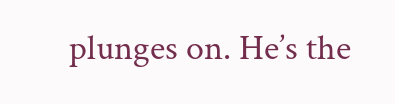plunges on. He’s the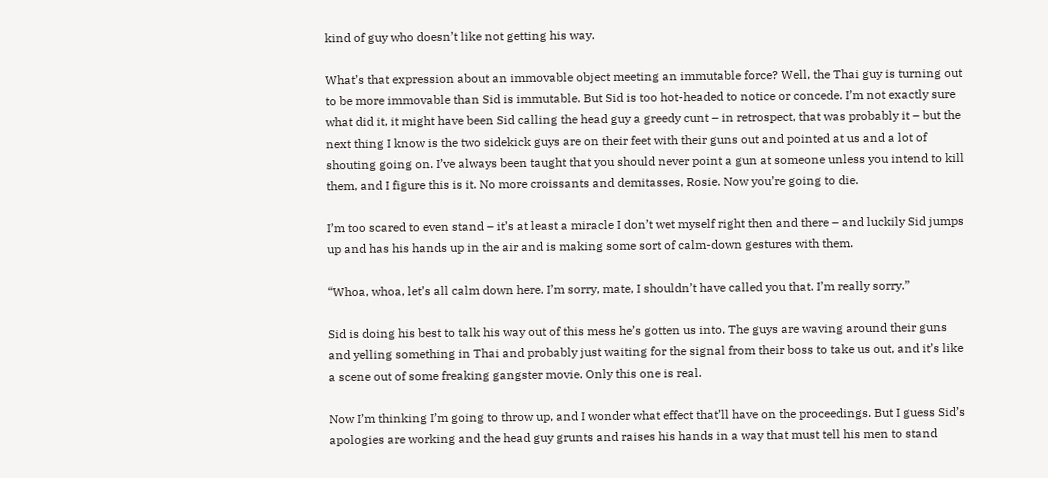kind of guy who doesn’t like not getting his way.

What’s that expression about an immovable object meeting an immutable force? Well, the Thai guy is turning out to be more immovable than Sid is immutable. But Sid is too hot-headed to notice or concede. I’m not exactly sure what did it, it might have been Sid calling the head guy a greedy cunt – in retrospect, that was probably it – but the next thing I know is the two sidekick guys are on their feet with their guns out and pointed at us and a lot of shouting going on. I’ve always been taught that you should never point a gun at someone unless you intend to kill them, and I figure this is it. No more croissants and demitasses, Rosie. Now you’re going to die.

I’m too scared to even stand – it’s at least a miracle I don’t wet myself right then and there – and luckily Sid jumps up and has his hands up in the air and is making some sort of calm-down gestures with them.

“Whoa, whoa, let’s all calm down here. I’m sorry, mate, I shouldn’t have called you that. I’m really sorry.”

Sid is doing his best to talk his way out of this mess he’s gotten us into. The guys are waving around their guns and yelling something in Thai and probably just waiting for the signal from their boss to take us out, and it’s like a scene out of some freaking gangster movie. Only this one is real.

Now I’m thinking I’m going to throw up, and I wonder what effect that’ll have on the proceedings. But I guess Sid’s apologies are working and the head guy grunts and raises his hands in a way that must tell his men to stand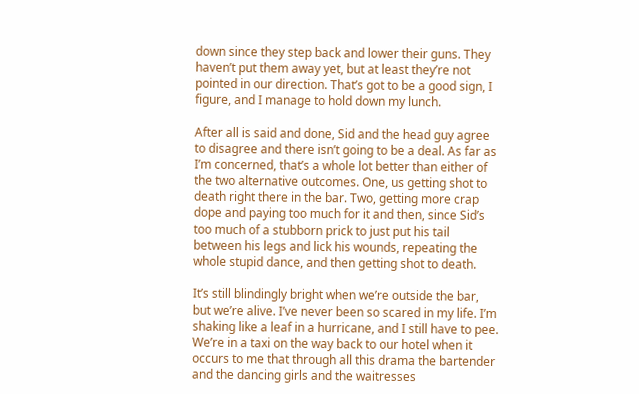down since they step back and lower their guns. They haven’t put them away yet, but at least they’re not pointed in our direction. That’s got to be a good sign, I figure, and I manage to hold down my lunch.

After all is said and done, Sid and the head guy agree to disagree and there isn’t going to be a deal. As far as I’m concerned, that’s a whole lot better than either of the two alternative outcomes. One, us getting shot to death right there in the bar. Two, getting more crap dope and paying too much for it and then, since Sid’s too much of a stubborn prick to just put his tail between his legs and lick his wounds, repeating the whole stupid dance, and then getting shot to death.

It’s still blindingly bright when we’re outside the bar, but we’re alive. I’ve never been so scared in my life. I’m shaking like a leaf in a hurricane, and I still have to pee. We’re in a taxi on the way back to our hotel when it occurs to me that through all this drama the bartender and the dancing girls and the waitresses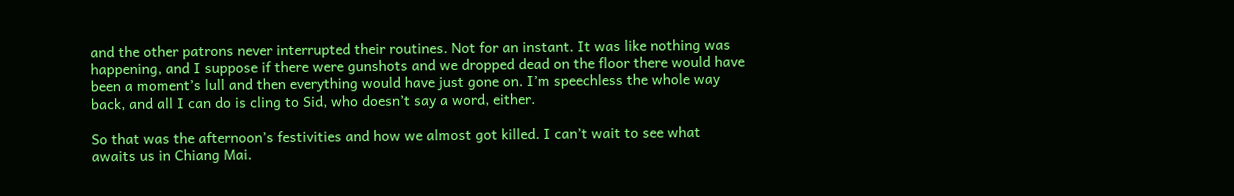and the other patrons never interrupted their routines. Not for an instant. It was like nothing was happening, and I suppose if there were gunshots and we dropped dead on the floor there would have been a moment’s lull and then everything would have just gone on. I’m speechless the whole way back, and all I can do is cling to Sid, who doesn’t say a word, either.

So that was the afternoon’s festivities and how we almost got killed. I can’t wait to see what awaits us in Chiang Mai.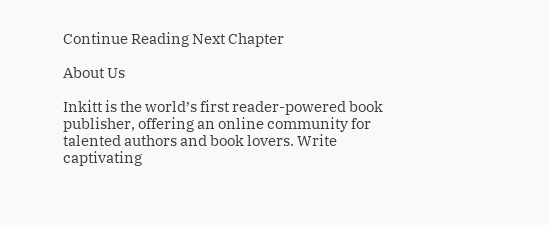Continue Reading Next Chapter

About Us

Inkitt is the world’s first reader-powered book publisher, offering an online community for talented authors and book lovers. Write captivating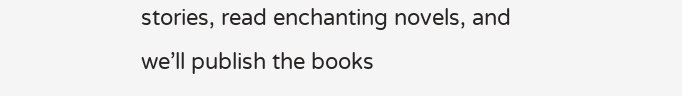stories, read enchanting novels, and we’ll publish the books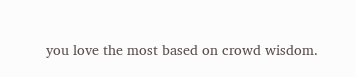you love the most based on crowd wisdom.